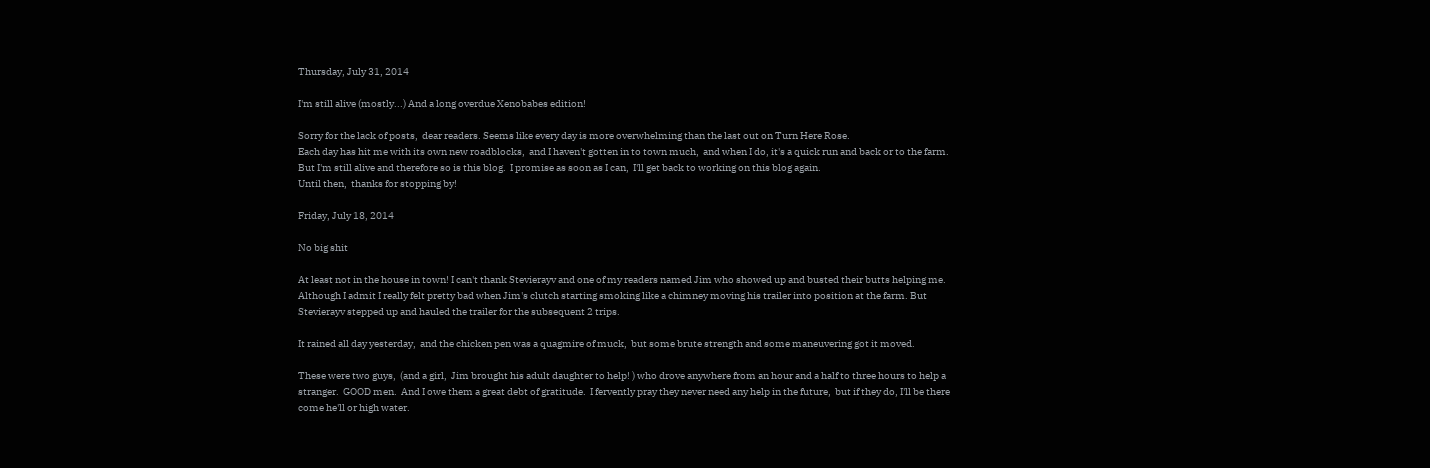Thursday, July 31, 2014

I'm still alive (mostly...) And a long overdue Xenobabes edition!

Sorry for the lack of posts,  dear readers. Seems like every day is more overwhelming than the last out on Turn Here Rose.
Each day has hit me with its own new roadblocks,  and I haven't gotten in to town much,  and when I do, it's a quick run and back or to the farm.
But I'm still alive and therefore so is this blog.  I promise as soon as I can,  I'll get back to working on this blog again.
Until then,  thanks for stopping by!

Friday, July 18, 2014

No big shit

At least not in the house in town! I can't thank Stevierayv and one of my readers named Jim who showed up and busted their butts helping me. Although I admit I really felt pretty bad when Jim's clutch starting smoking like a chimney moving his trailer into position at the farm. But Stevierayv stepped up and hauled the trailer for the subsequent 2 trips.

It rained all day yesterday,  and the chicken pen was a quagmire of muck,  but some brute strength and some maneuvering got it moved.

These were two guys,  (and a girl,  Jim brought his adult daughter to help! ) who drove anywhere from an hour and a half to three hours to help a stranger.  GOOD men.  And I owe them a great debt of gratitude.  I fervently pray they never need any help in the future,  but if they do, I'll be there come he'll or high water.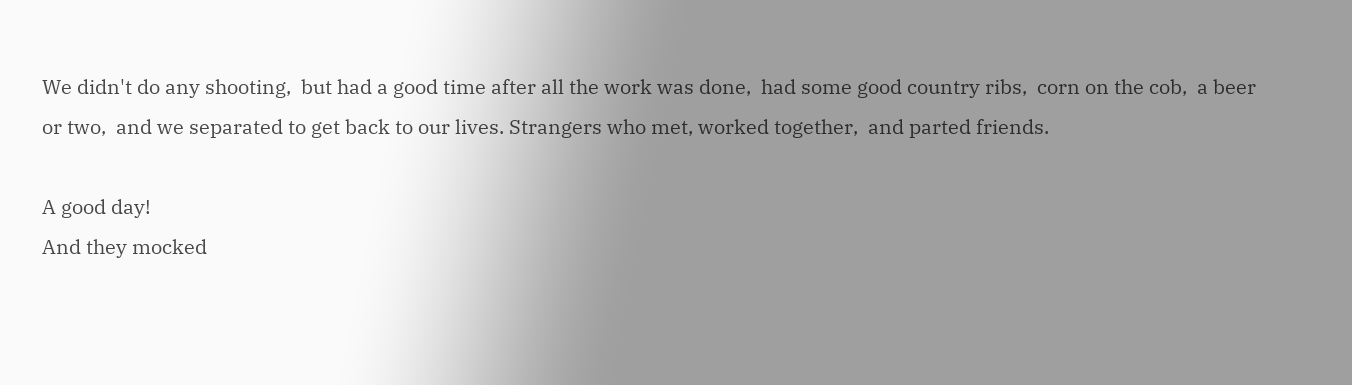We didn't do any shooting,  but had a good time after all the work was done,  had some good country ribs,  corn on the cob,  a beer or two,  and we separated to get back to our lives. Strangers who met, worked together,  and parted friends.

A good day!
And they mocked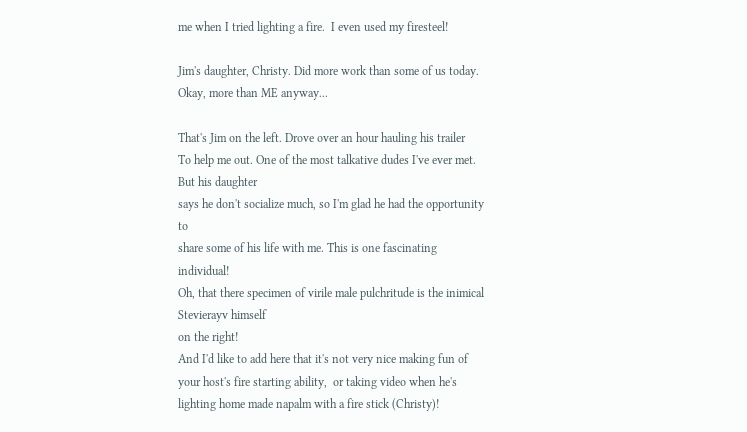me when I tried lighting a fire.  I even used my firesteel!

Jim's daughter, Christy. Did more work than some of us today.
Okay, more than ME anyway...

That's Jim on the left. Drove over an hour hauling his trailer
To help me out. One of the most talkative dudes I've ever met. But his daughter
says he don't socialize much, so I'm glad he had the opportunity to
share some of his life with me. This is one fascinating individual!
Oh, that there specimen of virile male pulchritude is the inimical Stevierayv himself
on the right!
And I'd like to add here that it's not very nice making fun of your host's fire starting ability,  or taking video when he's lighting home made napalm with a fire stick (Christy)!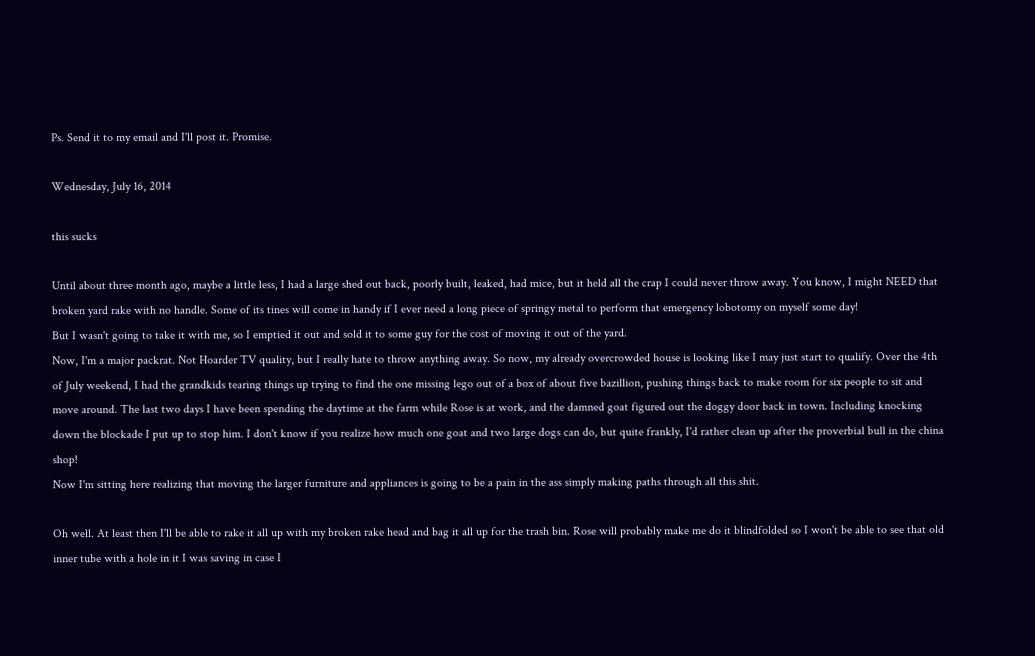Ps. Send it to my email and I'll post it. Promise.

Wednesday, July 16, 2014

this sucks

Until about three month ago, maybe a little less, I had a large shed out back, poorly built, leaked, had mice, but it held all the crap I could never throw away. You know, I might NEED that broken yard rake with no handle. Some of its tines will come in handy if I ever need a long piece of springy metal to perform that emergency lobotomy on myself some day!
But I wasn't going to take it with me, so I emptied it out and sold it to some guy for the cost of moving it out of the yard.
Now, I'm a major packrat. Not Hoarder TV quality, but I really hate to throw anything away. So now, my already overcrowded house is looking like I may just start to qualify. Over the 4th of July weekend, I had the grandkids tearing things up trying to find the one missing lego out of a box of about five bazillion, pushing things back to make room for six people to sit and move around. The last two days I have been spending the daytime at the farm while Rose is at work, and the damned goat figured out the doggy door back in town. Including knocking down the blockade I put up to stop him. I don't know if you realize how much one goat and two large dogs can do, but quite frankly, I'd rather clean up after the proverbial bull in the china shop!
Now I'm sitting here realizing that moving the larger furniture and appliances is going to be a pain in the ass simply making paths through all this shit.

Oh well. At least then I'll be able to rake it all up with my broken rake head and bag it all up for the trash bin. Rose will probably make me do it blindfolded so I won't be able to see that old inner tube with a hole in it I was saving in case I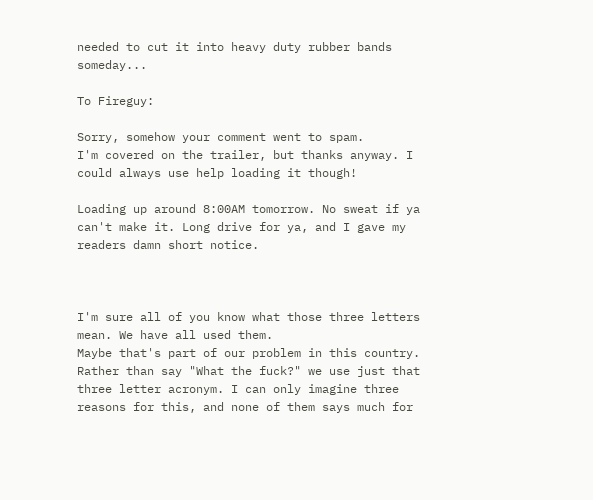needed to cut it into heavy duty rubber bands someday...

To Fireguy:

Sorry, somehow your comment went to spam.
I'm covered on the trailer, but thanks anyway. I could always use help loading it though!

Loading up around 8:00AM tomorrow. No sweat if ya can't make it. Long drive for ya, and I gave my readers damn short notice.



I'm sure all of you know what those three letters mean. We have all used them.
Maybe that's part of our problem in this country. Rather than say "What the fuck?" we use just that three letter acronym. I can only imagine three reasons for this, and none of them says much for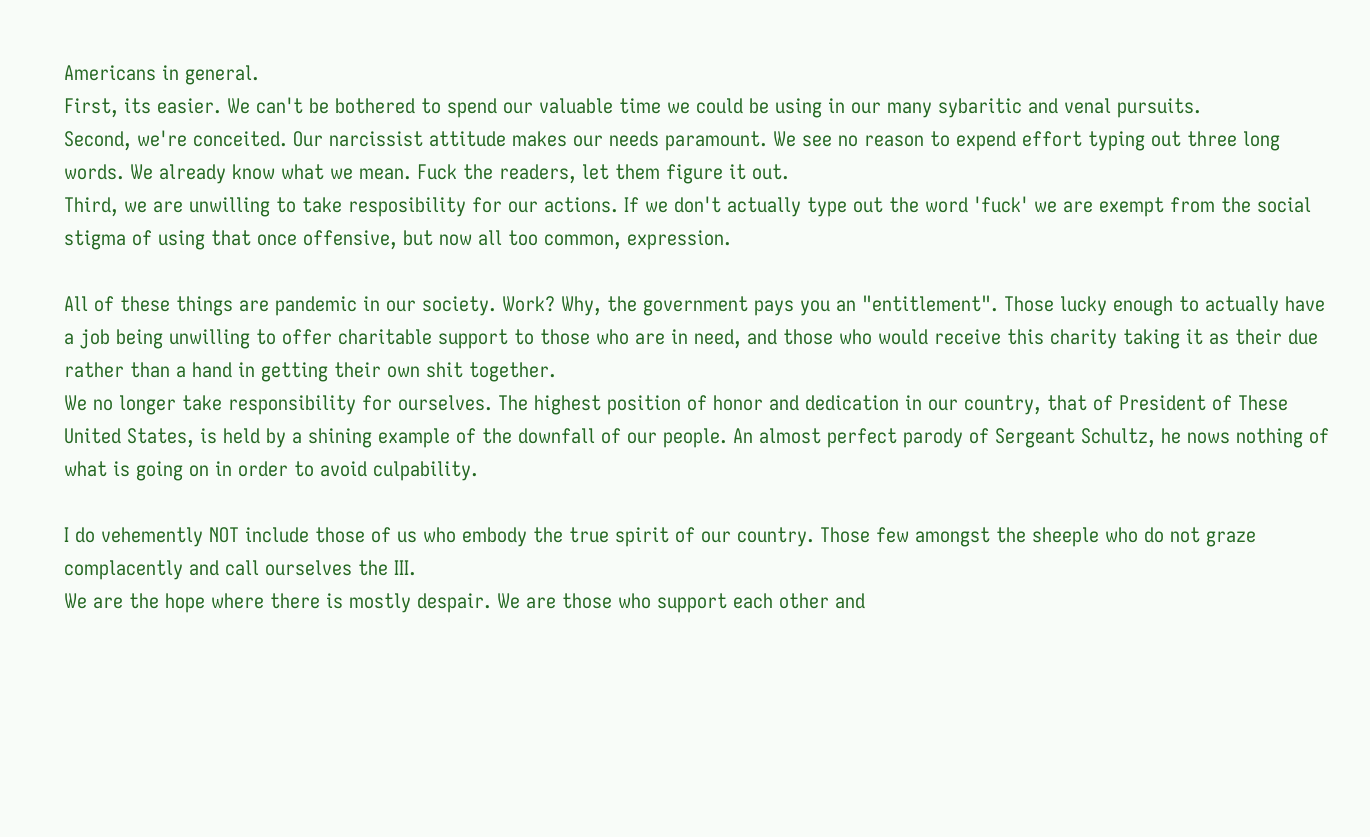Americans in general.
First, its easier. We can't be bothered to spend our valuable time we could be using in our many sybaritic and venal pursuits.
Second, we're conceited. Our narcissist attitude makes our needs paramount. We see no reason to expend effort typing out three long words. We already know what we mean. Fuck the readers, let them figure it out.
Third, we are unwilling to take resposibility for our actions. If we don't actually type out the word 'fuck' we are exempt from the social stigma of using that once offensive, but now all too common, expression.

All of these things are pandemic in our society. Work? Why, the government pays you an "entitlement". Those lucky enough to actually have a job being unwilling to offer charitable support to those who are in need, and those who would receive this charity taking it as their due rather than a hand in getting their own shit together.
We no longer take responsibility for ourselves. The highest position of honor and dedication in our country, that of President of These United States, is held by a shining example of the downfall of our people. An almost perfect parody of Sergeant Schultz, he nows nothing of what is going on in order to avoid culpability.

I do vehemently NOT include those of us who embody the true spirit of our country. Those few amongst the sheeple who do not graze complacently and call ourselves the III.
We are the hope where there is mostly despair. We are those who support each other and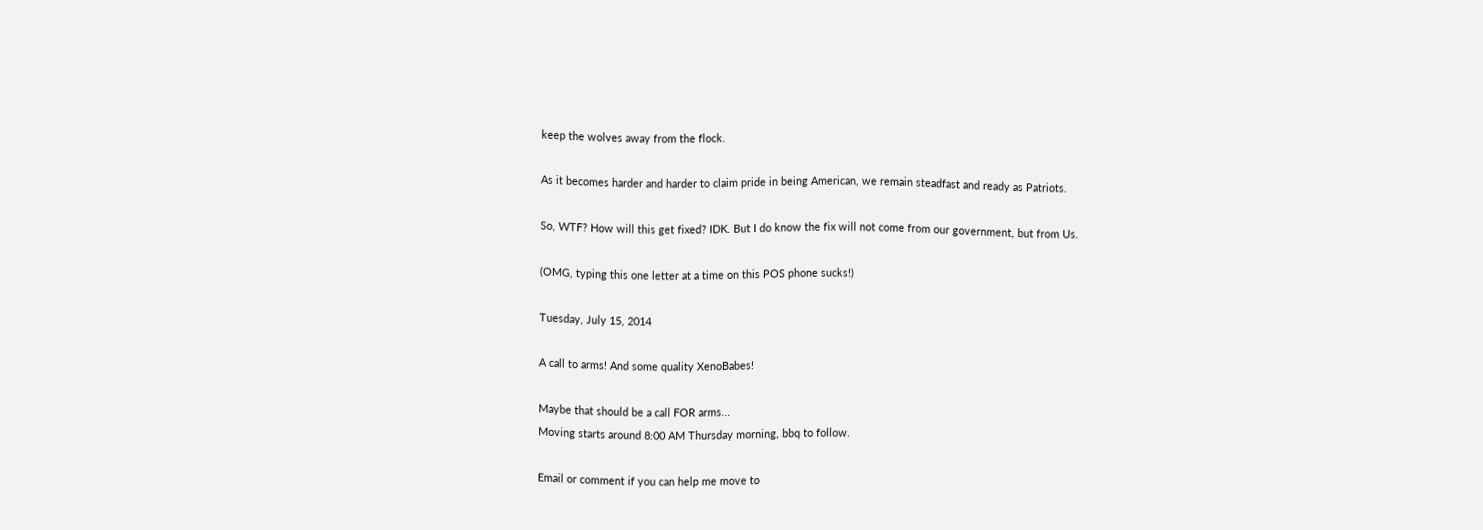keep the wolves away from the flock.

As it becomes harder and harder to claim pride in being American, we remain steadfast and ready as Patriots.

So, WTF? How will this get fixed? IDK. But I do know the fix will not come from our government, but from Us.

(OMG, typing this one letter at a time on this POS phone sucks!)

Tuesday, July 15, 2014

A call to arms! And some quality XenoBabes!

Maybe that should be a call FOR arms...
Moving starts around 8:00 AM Thursday morning, bbq to follow.

Email or comment if you can help me move to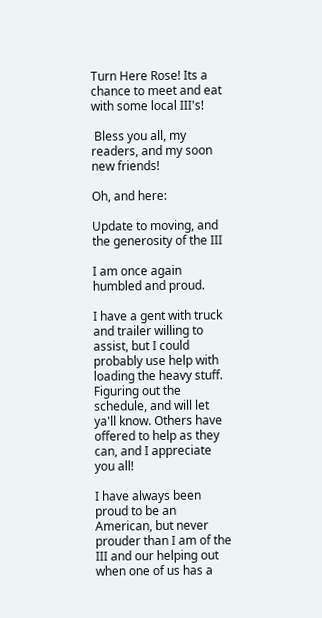Turn Here Rose! Its a chance to meet and eat with some local III's!

 Bless you all, my readers, and my soon new friends!

Oh, and here:

Update to moving, and the generosity of the III

I am once again humbled and proud.

I have a gent with truck and trailer willing to assist, but I could probably use help with loading the heavy stuff. Figuring out the schedule, and will let ya'll know. Others have offered to help as they can, and I appreciate you all!

I have always been proud to be an American, but never prouder than I am of the III and our helping out when one of us has a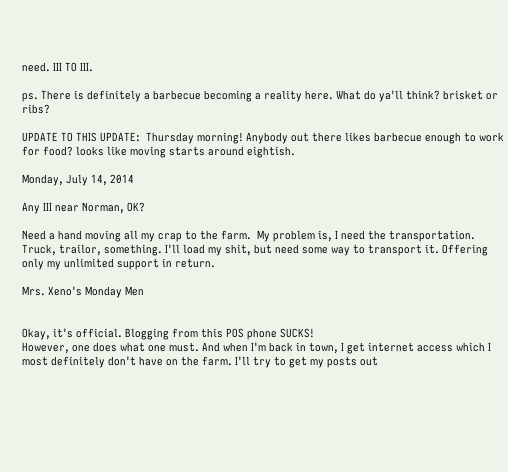need. III TO III.

ps. There is definitely a barbecue becoming a reality here. What do ya'll think? brisket or ribs?

UPDATE TO THIS UPDATE:  Thursday morning! Anybody out there likes barbecue enough to work for food? looks like moving starts around eightish.

Monday, July 14, 2014

Any III near Norman, OK?

Need a hand moving all my crap to the farm.  My problem is, I need the transportation. Truck, trailor, something. I'll load my shit, but need some way to transport it. Offering only my unlimited support in return.

Mrs. Xeno's Monday Men


Okay, it's official. Blogging from this POS phone SUCKS!
However, one does what one must. And when I'm back in town, I get internet access which I most definitely don't have on the farm. I'll try to get my posts out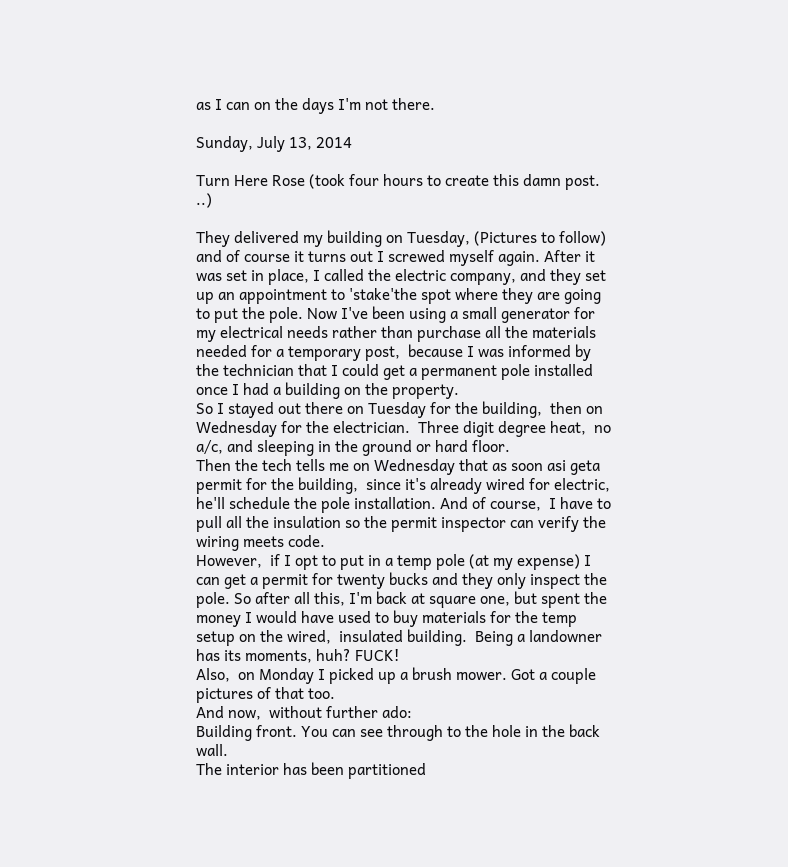as I can on the days I'm not there.

Sunday, July 13, 2014

Turn Here Rose (took four hours to create this damn post. ..)

They delivered my building on Tuesday, (Pictures to follow) and of course it turns out I screwed myself again. After it was set in place, I called the electric company, and they set up an appointment to 'stake'the spot where they are going to put the pole. Now I've been using a small generator for my electrical needs rather than purchase all the materials needed for a temporary post,  because I was informed by the technician that I could get a permanent pole installed once I had a building on the property.
So I stayed out there on Tuesday for the building,  then on Wednesday for the electrician.  Three digit degree heat,  no a/c, and sleeping in the ground or hard floor.
Then the tech tells me on Wednesday that as soon asi geta permit for the building,  since it's already wired for electric,  he'll schedule the pole installation. And of course,  I have to pull all the insulation so the permit inspector can verify the wiring meets code.
However,  if I opt to put in a temp pole (at my expense) I can get a permit for twenty bucks and they only inspect the pole. So after all this, I'm back at square one, but spent the money I would have used to buy materials for the temp setup on the wired,  insulated building.  Being a landowner has its moments, huh? FUCK!
Also,  on Monday I picked up a brush mower. Got a couple pictures of that too.
And now,  without further ado:
Building front. You can see through to the hole in the back wall.
The interior has been partitioned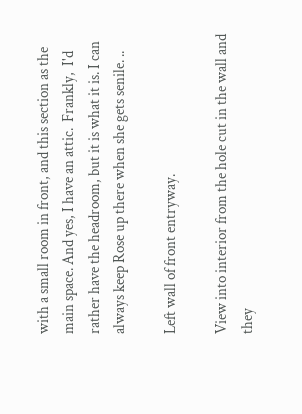with a small room in front, and this section as the main space. And yes, I have an attic.  Frankly,  I'd rather have the headroom, but it is what it is. I can always keep Rose up there when she gets senile. ..

Left wall of front entryway.

View into interior from the hole cut in the wall and they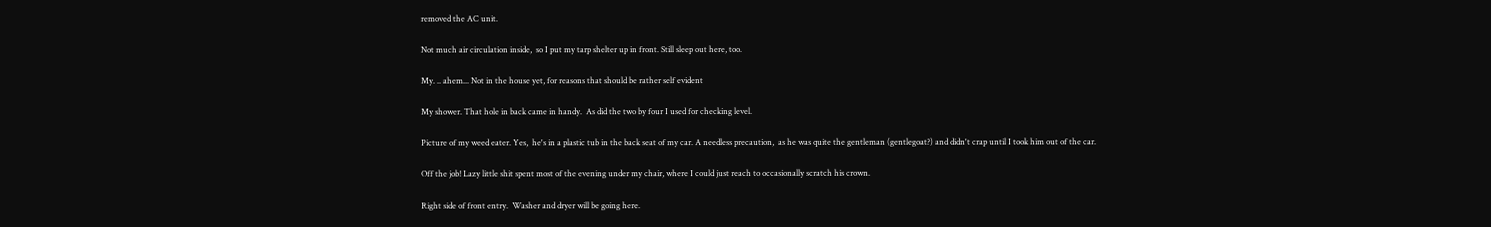removed the AC unit.

Not much air circulation inside,  so I put my tarp shelter up in front. Still sleep out here, too.

My. .. ahem... Not in the house yet, for reasons that should be rather self evident

My shower. That hole in back came in handy.  As did the two by four I used for checking level.

Picture of my weed eater. Yes,  he's in a plastic tub in the back seat of my car. A needless precaution,  as he was quite the gentleman (gentlegoat?) and didn't crap until I took him out of the car.

Off the job! Lazy little shit spent most of the evening under my chair, where I could just reach to occasionally scratch his crown.

Right side of front entry.  Washer and dryer will be going here.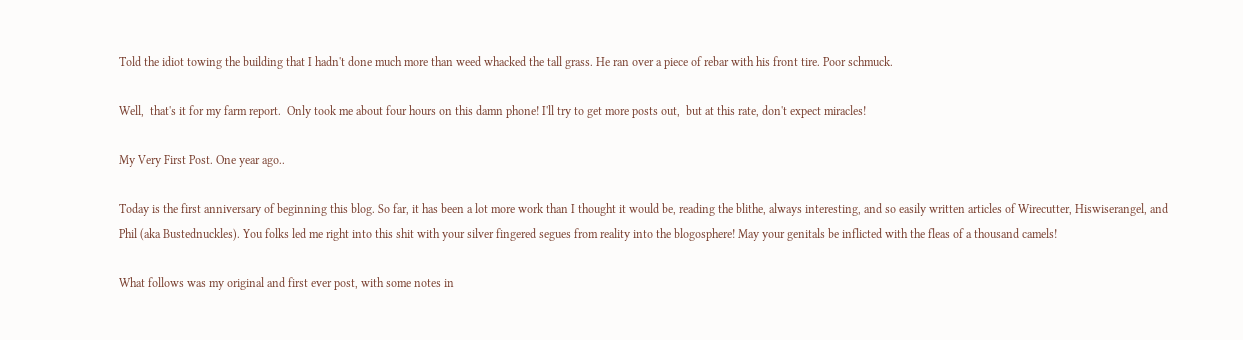Told the idiot towing the building that I hadn't done much more than weed whacked the tall grass. He ran over a piece of rebar with his front tire. Poor schmuck.

Well,  that's it for my farm report.  Only took me about four hours on this damn phone! I'll try to get more posts out,  but at this rate, don't expect miracles!

My Very First Post. One year ago..

Today is the first anniversary of beginning this blog. So far, it has been a lot more work than I thought it would be, reading the blithe, always interesting, and so easily written articles of Wirecutter, Hiswiserangel, and Phil (aka Bustednuckles). You folks led me right into this shit with your silver fingered segues from reality into the blogosphere! May your genitals be inflicted with the fleas of a thousand camels!

What follows was my original and first ever post, with some notes in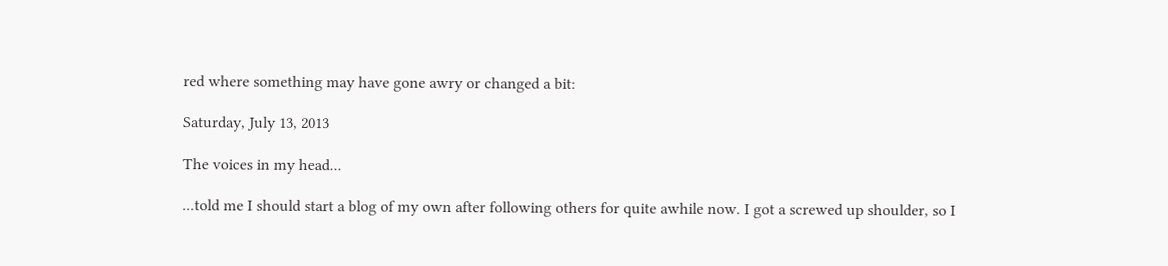red where something may have gone awry or changed a bit:

Saturday, July 13, 2013

The voices in my head...

...told me I should start a blog of my own after following others for quite awhile now. I got a screwed up shoulder, so I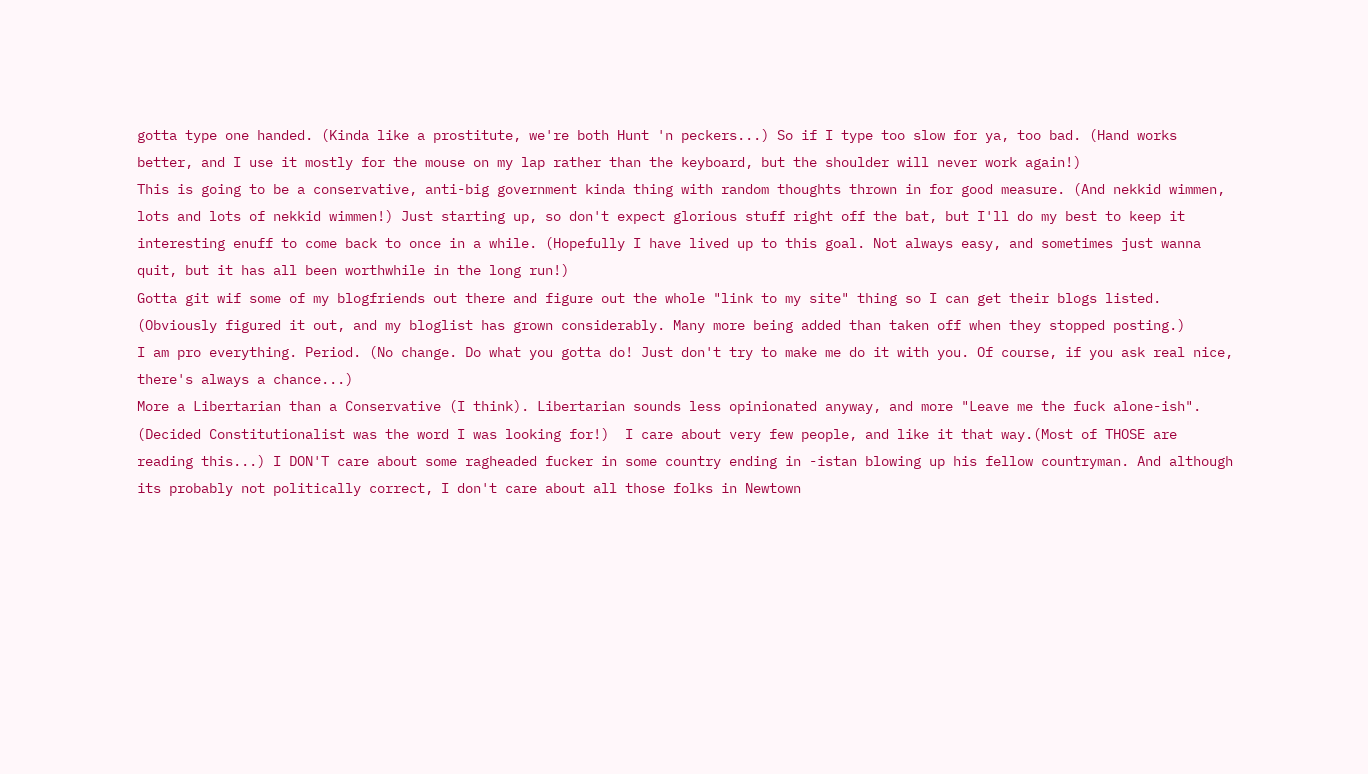gotta type one handed. (Kinda like a prostitute, we're both Hunt 'n peckers...) So if I type too slow for ya, too bad. (Hand works better, and I use it mostly for the mouse on my lap rather than the keyboard, but the shoulder will never work again!)
This is going to be a conservative, anti-big government kinda thing with random thoughts thrown in for good measure. (And nekkid wimmen, lots and lots of nekkid wimmen!) Just starting up, so don't expect glorious stuff right off the bat, but I'll do my best to keep it interesting enuff to come back to once in a while. (Hopefully I have lived up to this goal. Not always easy, and sometimes just wanna quit, but it has all been worthwhile in the long run!)
Gotta git wif some of my blogfriends out there and figure out the whole "link to my site" thing so I can get their blogs listed. (Obviously figured it out, and my bloglist has grown considerably. Many more being added than taken off when they stopped posting.)
I am pro everything. Period. (No change. Do what you gotta do! Just don't try to make me do it with you. Of course, if you ask real nice, there's always a chance...)
More a Libertarian than a Conservative (I think). Libertarian sounds less opinionated anyway, and more "Leave me the fuck alone-ish". (Decided Constitutionalist was the word I was looking for!)  I care about very few people, and like it that way.(Most of THOSE are reading this...) I DON'T care about some ragheaded fucker in some country ending in -istan blowing up his fellow countryman. And although its probably not politically correct, I don't care about all those folks in Newtown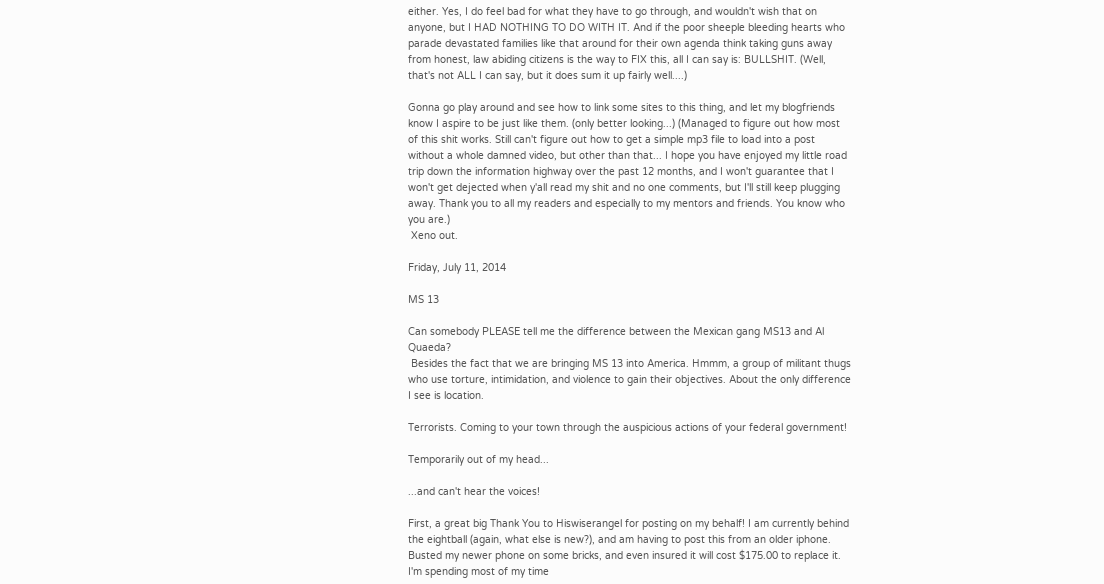either. Yes, I do feel bad for what they have to go through, and wouldn't wish that on anyone, but I HAD NOTHING TO DO WITH IT. And if the poor sheeple bleeding hearts who parade devastated families like that around for their own agenda think taking guns away from honest, law abiding citizens is the way to FIX this, all I can say is: BULLSHIT. (Well, that's not ALL I can say, but it does sum it up fairly well....)

Gonna go play around and see how to link some sites to this thing, and let my blogfriends know I aspire to be just like them. (only better looking...) (Managed to figure out how most of this shit works. Still can't figure out how to get a simple mp3 file to load into a post without a whole damned video, but other than that... I hope you have enjoyed my little road trip down the information highway over the past 12 months, and I won't guarantee that I won't get dejected when y'all read my shit and no one comments, but I'll still keep plugging away. Thank you to all my readers and especially to my mentors and friends. You know who you are.)
 Xeno out.

Friday, July 11, 2014

MS 13

Can somebody PLEASE tell me the difference between the Mexican gang MS13 and Al Quaeda?
 Besides the fact that we are bringing MS 13 into America. Hmmm, a group of militant thugs who use torture, intimidation, and violence to gain their objectives. About the only difference I see is location.

Terrorists. Coming to your town through the auspicious actions of your federal government!

Temporarily out of my head...

...and can't hear the voices!

First, a great big Thank You to Hiswiserangel for posting on my behalf! I am currently behind the eightball (again, what else is new?), and am having to post this from an older iphone. Busted my newer phone on some bricks, and even insured it will cost $175.00 to replace it.
I'm spending most of my time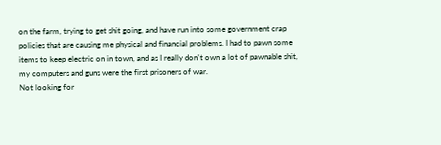on the farm, trying to get shit going, and have run into some government crap policies that are causing me physical and financial problems. I had to pawn some items to keep electric on in town, and as I really don't own a lot of pawnable shit, my computers and guns were the first prisoners of war.
Not looking for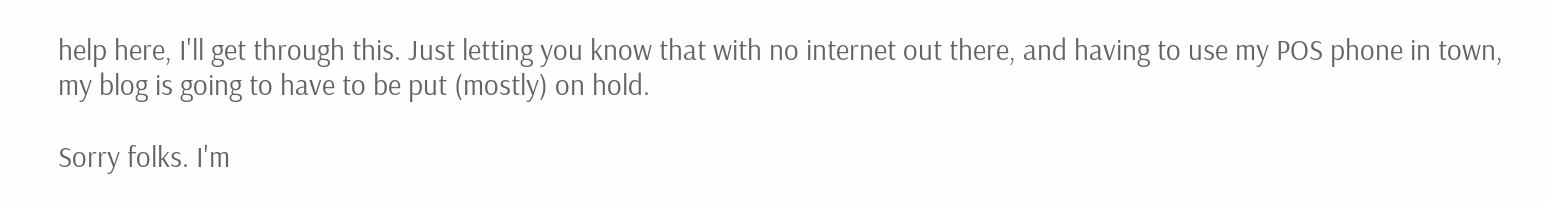help here, I'll get through this. Just letting you know that with no internet out there, and having to use my POS phone in town, my blog is going to have to be put (mostly) on hold.

Sorry folks. I'm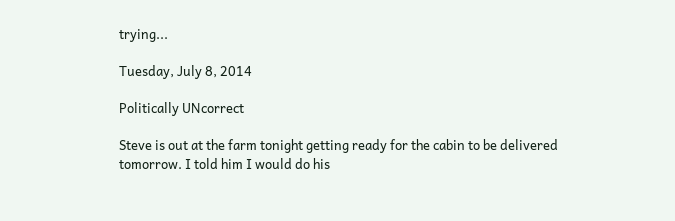trying...

Tuesday, July 8, 2014

Politically UNcorrect

Steve is out at the farm tonight getting ready for the cabin to be delivered tomorrow. I told him I would do his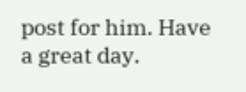post for him. Have a great day.